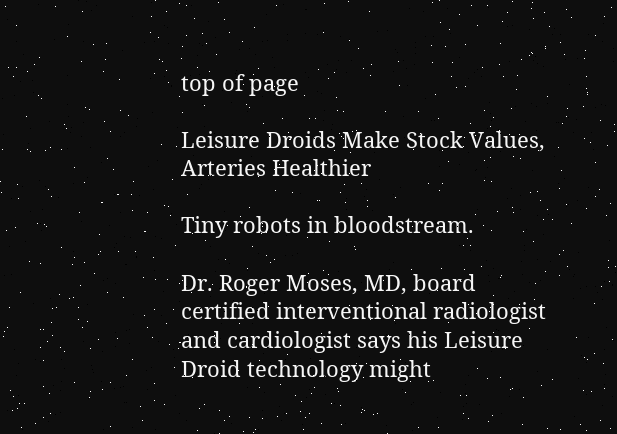top of page

Leisure Droids Make Stock Values, Arteries Healthier

Tiny robots in bloodstream.

Dr. Roger Moses, MD, board certified interventional radiologist and cardiologist says his Leisure Droid technology might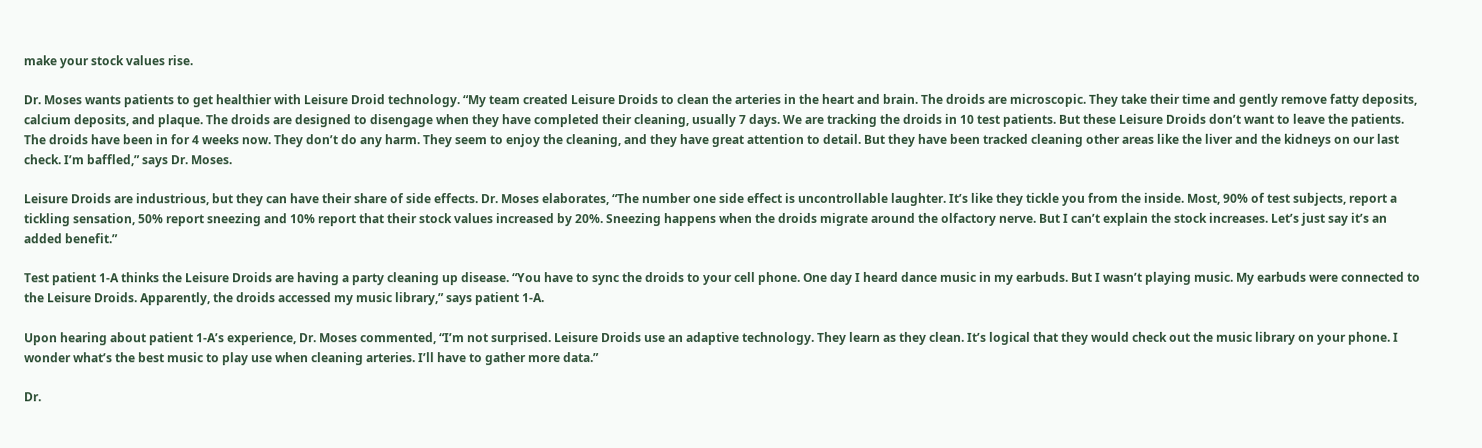make your stock values rise.

Dr. Moses wants patients to get healthier with Leisure Droid technology. “My team created Leisure Droids to clean the arteries in the heart and brain. The droids are microscopic. They take their time and gently remove fatty deposits, calcium deposits, and plaque. The droids are designed to disengage when they have completed their cleaning, usually 7 days. We are tracking the droids in 10 test patients. But these Leisure Droids don’t want to leave the patients. The droids have been in for 4 weeks now. They don’t do any harm. They seem to enjoy the cleaning, and they have great attention to detail. But they have been tracked cleaning other areas like the liver and the kidneys on our last check. I’m baffled,” says Dr. Moses.

Leisure Droids are industrious, but they can have their share of side effects. Dr. Moses elaborates, “The number one side effect is uncontrollable laughter. It’s like they tickle you from the inside. Most, 90% of test subjects, report a tickling sensation, 50% report sneezing and 10% report that their stock values increased by 20%. Sneezing happens when the droids migrate around the olfactory nerve. But I can’t explain the stock increases. Let’s just say it’s an added benefit.”

Test patient 1-A thinks the Leisure Droids are having a party cleaning up disease. “You have to sync the droids to your cell phone. One day I heard dance music in my earbuds. But I wasn’t playing music. My earbuds were connected to the Leisure Droids. Apparently, the droids accessed my music library,” says patient 1-A.

Upon hearing about patient 1-A’s experience, Dr. Moses commented, “I’m not surprised. Leisure Droids use an adaptive technology. They learn as they clean. It’s logical that they would check out the music library on your phone. I wonder what’s the best music to play use when cleaning arteries. I’ll have to gather more data.”

Dr.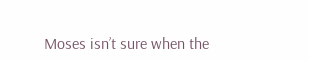Moses isn’t sure when the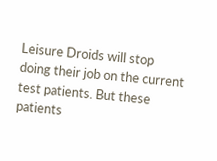Leisure Droids will stop doing their job on the current test patients. But these patients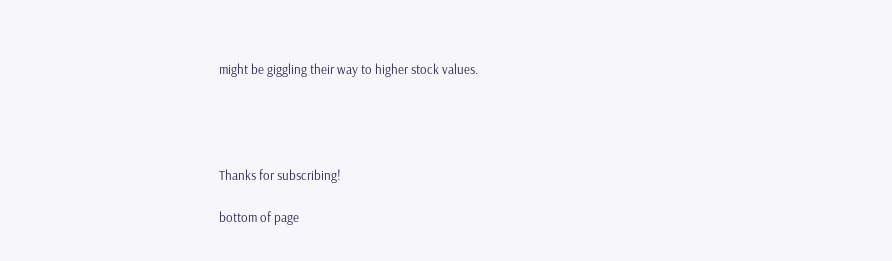might be giggling their way to higher stock values.




Thanks for subscribing!

bottom of page